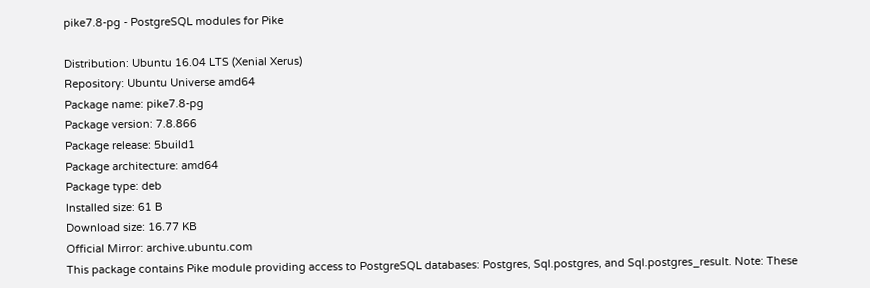pike7.8-pg - PostgreSQL modules for Pike

Distribution: Ubuntu 16.04 LTS (Xenial Xerus)
Repository: Ubuntu Universe amd64
Package name: pike7.8-pg
Package version: 7.8.866
Package release: 5build1
Package architecture: amd64
Package type: deb
Installed size: 61 B
Download size: 16.77 KB
Official Mirror: archive.ubuntu.com
This package contains Pike module providing access to PostgreSQL databases: Postgres, Sql.postgres, and Sql.postgres_result. Note: These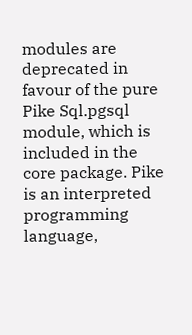modules are deprecated in favour of the pure Pike Sql.pgsql module, which is included in the core package. Pike is an interpreted programming language,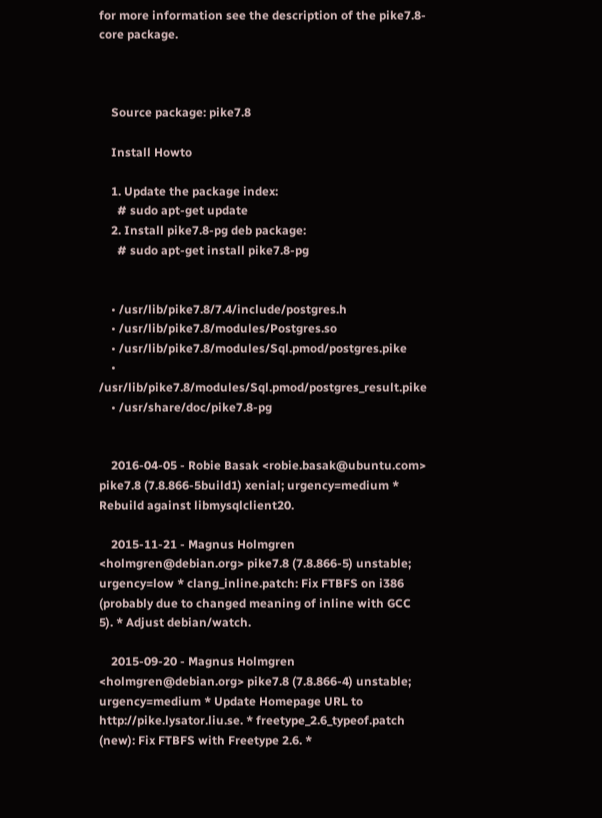for more information see the description of the pike7.8-core package.



    Source package: pike7.8

    Install Howto

    1. Update the package index:
      # sudo apt-get update
    2. Install pike7.8-pg deb package:
      # sudo apt-get install pike7.8-pg


    • /usr/lib/pike7.8/7.4/include/postgres.h
    • /usr/lib/pike7.8/modules/Postgres.so
    • /usr/lib/pike7.8/modules/Sql.pmod/postgres.pike
    • /usr/lib/pike7.8/modules/Sql.pmod/postgres_result.pike
    • /usr/share/doc/pike7.8-pg


    2016-04-05 - Robie Basak <robie.basak@ubuntu.com> pike7.8 (7.8.866-5build1) xenial; urgency=medium * Rebuild against libmysqlclient20.

    2015-11-21 - Magnus Holmgren <holmgren@debian.org> pike7.8 (7.8.866-5) unstable; urgency=low * clang_inline.patch: Fix FTBFS on i386 (probably due to changed meaning of inline with GCC 5). * Adjust debian/watch.

    2015-09-20 - Magnus Holmgren <holmgren@debian.org> pike7.8 (7.8.866-4) unstable; urgency=medium * Update Homepage URL to http://pike.lysator.liu.se. * freetype_2.6_typeof.patch (new): Fix FTBFS with Freetype 2.6. *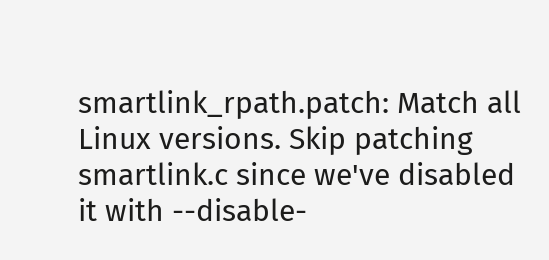smartlink_rpath.patch: Match all Linux versions. Skip patching smartlink.c since we've disabled it with --disable-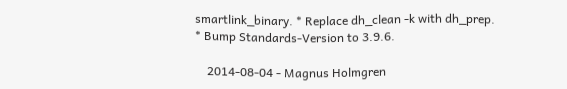smartlink_binary. * Replace dh_clean -k with dh_prep. * Bump Standards-Version to 3.9.6.

    2014-08-04 - Magnus Holmgren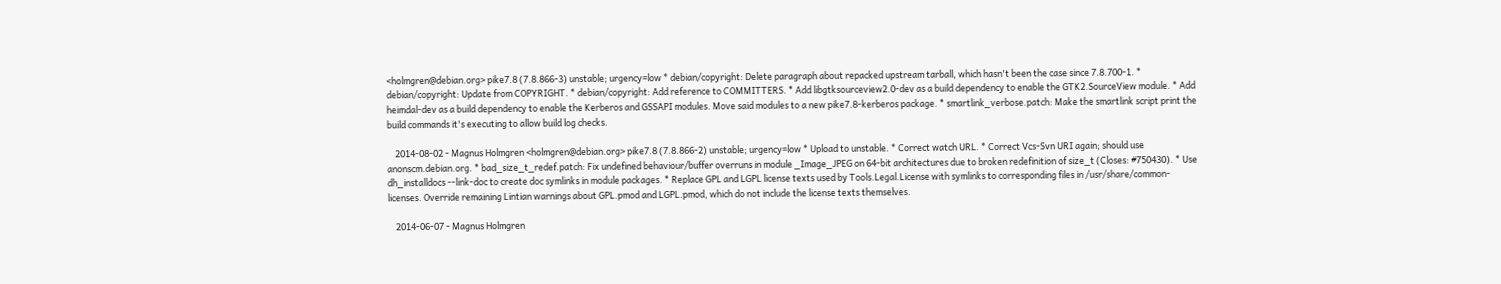<holmgren@debian.org> pike7.8 (7.8.866-3) unstable; urgency=low * debian/copyright: Delete paragraph about repacked upstream tarball, which hasn't been the case since 7.8.700-1. * debian/copyright: Update from COPYRIGHT. * debian/copyright: Add reference to COMMITTERS. * Add libgtksourceview2.0-dev as a build dependency to enable the GTK2.SourceView module. * Add heimdal-dev as a build dependency to enable the Kerberos and GSSAPI modules. Move said modules to a new pike7.8-kerberos package. * smartlink_verbose.patch: Make the smartlink script print the build commands it's executing to allow build log checks.

    2014-08-02 - Magnus Holmgren <holmgren@debian.org> pike7.8 (7.8.866-2) unstable; urgency=low * Upload to unstable. * Correct watch URL. * Correct Vcs-Svn URI again; should use anonscm.debian.org. * bad_size_t_redef.patch: Fix undefined behaviour/buffer overruns in module _Image_JPEG on 64-bit architectures due to broken redefinition of size_t (Closes: #750430). * Use dh_installdocs --link-doc to create doc symlinks in module packages. * Replace GPL and LGPL license texts used by Tools.Legal.License with symlinks to corresponding files in /usr/share/common-licenses. Override remaining Lintian warnings about GPL.pmod and LGPL.pmod, which do not include the license texts themselves.

    2014-06-07 - Magnus Holmgren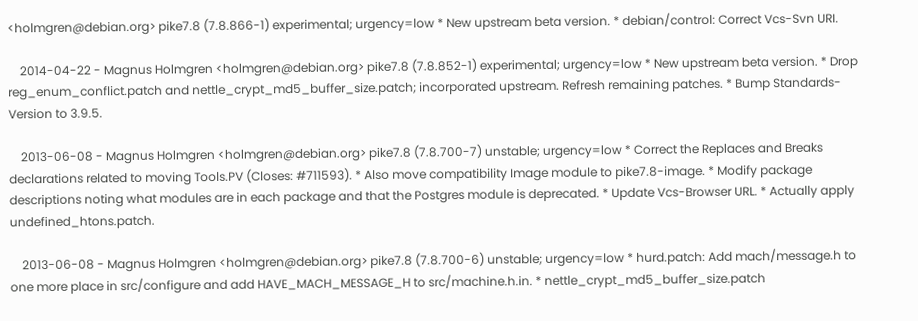<holmgren@debian.org> pike7.8 (7.8.866-1) experimental; urgency=low * New upstream beta version. * debian/control: Correct Vcs-Svn URI.

    2014-04-22 - Magnus Holmgren <holmgren@debian.org> pike7.8 (7.8.852-1) experimental; urgency=low * New upstream beta version. * Drop reg_enum_conflict.patch and nettle_crypt_md5_buffer_size.patch; incorporated upstream. Refresh remaining patches. * Bump Standards-Version to 3.9.5.

    2013-06-08 - Magnus Holmgren <holmgren@debian.org> pike7.8 (7.8.700-7) unstable; urgency=low * Correct the Replaces and Breaks declarations related to moving Tools.PV (Closes: #711593). * Also move compatibility Image module to pike7.8-image. * Modify package descriptions noting what modules are in each package and that the Postgres module is deprecated. * Update Vcs-Browser URL. * Actually apply undefined_htons.patch.

    2013-06-08 - Magnus Holmgren <holmgren@debian.org> pike7.8 (7.8.700-6) unstable; urgency=low * hurd.patch: Add mach/message.h to one more place in src/configure and add HAVE_MACH_MESSAGE_H to src/machine.h.in. * nettle_crypt_md5_buffer_size.patch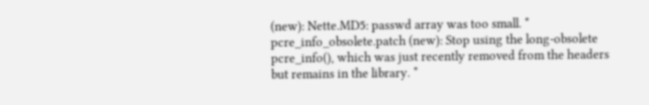(new): Nette.MD5: passwd array was too small. * pcre_info_obsolete.patch (new): Stop using the long-obsolete pcre_info(), which was just recently removed from the headers but remains in the library. *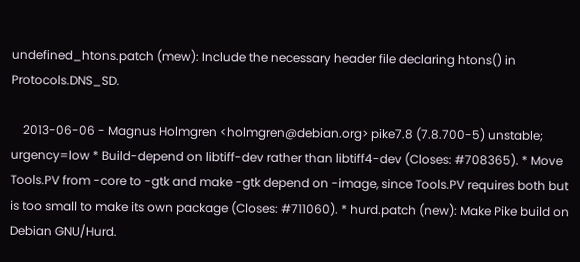undefined_htons.patch (mew): Include the necessary header file declaring htons() in Protocols.DNS_SD.

    2013-06-06 - Magnus Holmgren <holmgren@debian.org> pike7.8 (7.8.700-5) unstable; urgency=low * Build-depend on libtiff-dev rather than libtiff4-dev (Closes: #708365). * Move Tools.PV from -core to -gtk and make -gtk depend on -image, since Tools.PV requires both but is too small to make its own package (Closes: #711060). * hurd.patch (new): Make Pike build on Debian GNU/Hurd.